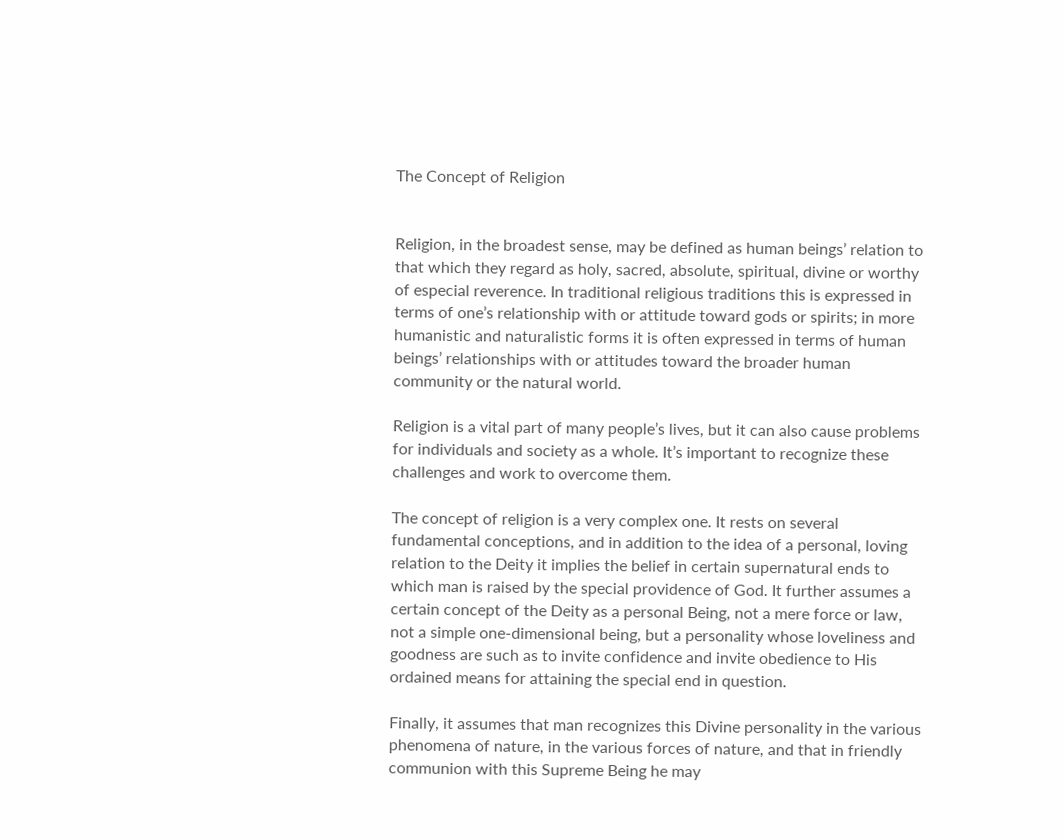The Concept of Religion


Religion, in the broadest sense, may be defined as human beings’ relation to that which they regard as holy, sacred, absolute, spiritual, divine or worthy of especial reverence. In traditional religious traditions this is expressed in terms of one’s relationship with or attitude toward gods or spirits; in more humanistic and naturalistic forms it is often expressed in terms of human beings’ relationships with or attitudes toward the broader human community or the natural world.

Religion is a vital part of many people’s lives, but it can also cause problems for individuals and society as a whole. It’s important to recognize these challenges and work to overcome them.

The concept of religion is a very complex one. It rests on several fundamental conceptions, and in addition to the idea of a personal, loving relation to the Deity it implies the belief in certain supernatural ends to which man is raised by the special providence of God. It further assumes a certain concept of the Deity as a personal Being, not a mere force or law, not a simple one-dimensional being, but a personality whose loveliness and goodness are such as to invite confidence and invite obedience to His ordained means for attaining the special end in question.

Finally, it assumes that man recognizes this Divine personality in the various phenomena of nature, in the various forces of nature, and that in friendly communion with this Supreme Being he may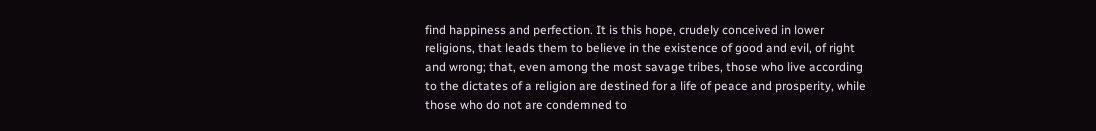find happiness and perfection. It is this hope, crudely conceived in lower religions, that leads them to believe in the existence of good and evil, of right and wrong; that, even among the most savage tribes, those who live according to the dictates of a religion are destined for a life of peace and prosperity, while those who do not are condemned to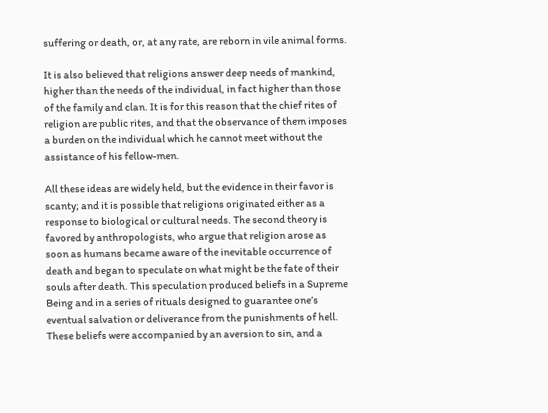suffering or death, or, at any rate, are reborn in vile animal forms.

It is also believed that religions answer deep needs of mankind, higher than the needs of the individual, in fact higher than those of the family and clan. It is for this reason that the chief rites of religion are public rites, and that the observance of them imposes a burden on the individual which he cannot meet without the assistance of his fellow-men.

All these ideas are widely held, but the evidence in their favor is scanty; and it is possible that religions originated either as a response to biological or cultural needs. The second theory is favored by anthropologists, who argue that religion arose as soon as humans became aware of the inevitable occurrence of death and began to speculate on what might be the fate of their souls after death. This speculation produced beliefs in a Supreme Being and in a series of rituals designed to guarantee one’s eventual salvation or deliverance from the punishments of hell. These beliefs were accompanied by an aversion to sin, and a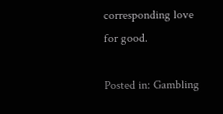corresponding love for good.

Posted in: Gambling